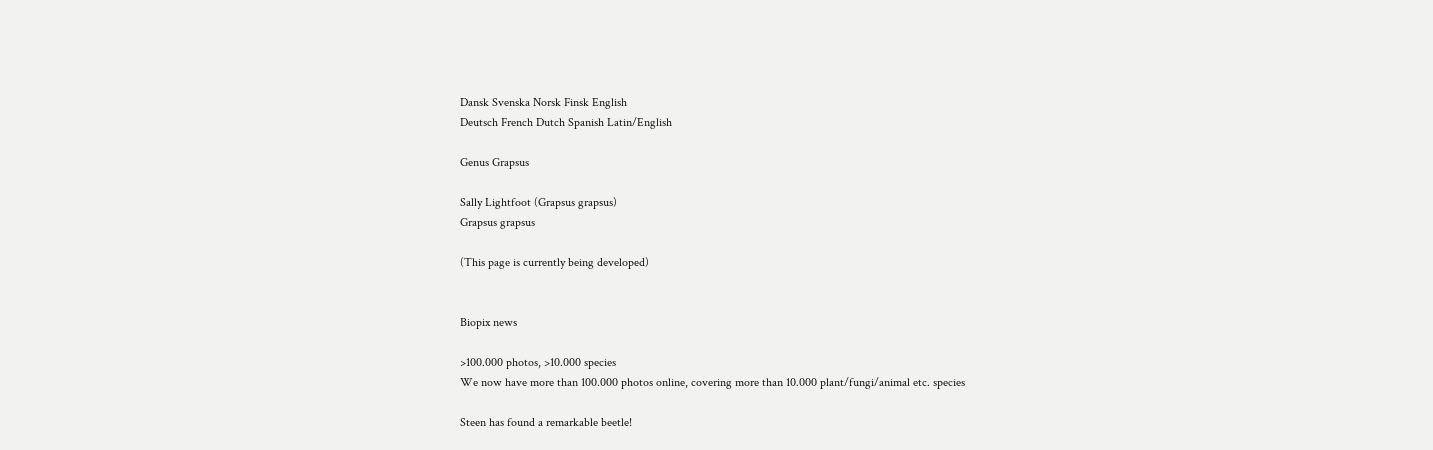Dansk Svenska Norsk Finsk English
Deutsch French Dutch Spanish Latin/English

Genus Grapsus

Sally Lightfoot (Grapsus grapsus)
Grapsus grapsus

(This page is currently being developed)


Biopix news

>100.000 photos, >10.000 species
We now have more than 100.000 photos online, covering more than 10.000 plant/fungi/animal etc. species

Steen has found a remarkable beetle!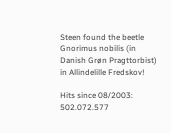Steen found the beetle Gnorimus nobilis (in Danish Grøn Pragttorbist) in Allindelille Fredskov!

Hits since 08/2003: 502.072.577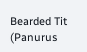Bearded Tit (Panurus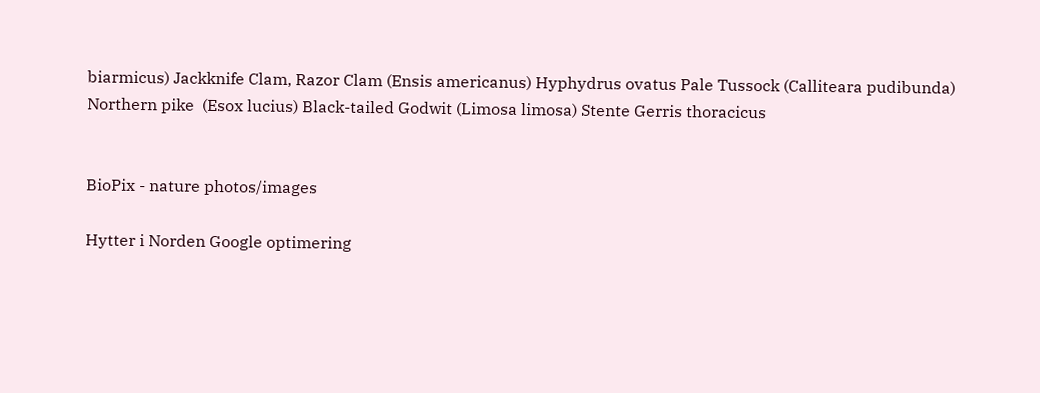biarmicus) Jackknife Clam, Razor Clam (Ensis americanus) Hyphydrus ovatus Pale Tussock (Calliteara pudibunda) Northern pike  (Esox lucius) Black-tailed Godwit (Limosa limosa) Stente Gerris thoracicus


BioPix - nature photos/images

Hytter i Norden Google optimering